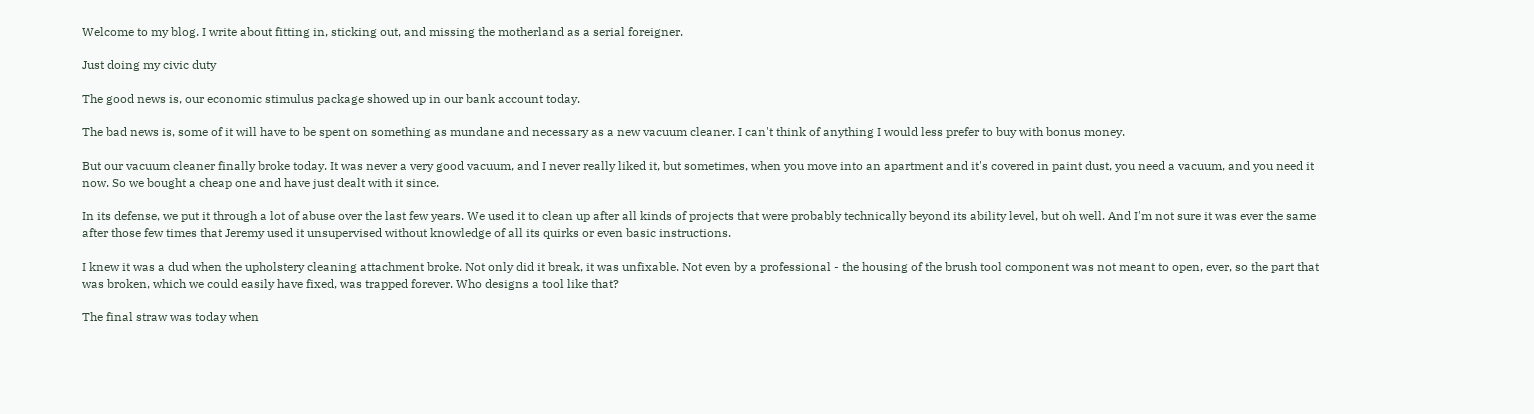Welcome to my blog. I write about fitting in, sticking out, and missing the motherland as a serial foreigner.

Just doing my civic duty

The good news is, our economic stimulus package showed up in our bank account today.

The bad news is, some of it will have to be spent on something as mundane and necessary as a new vacuum cleaner. I can't think of anything I would less prefer to buy with bonus money.

But our vacuum cleaner finally broke today. It was never a very good vacuum, and I never really liked it, but sometimes, when you move into an apartment and it's covered in paint dust, you need a vacuum, and you need it now. So we bought a cheap one and have just dealt with it since.

In its defense, we put it through a lot of abuse over the last few years. We used it to clean up after all kinds of projects that were probably technically beyond its ability level, but oh well. And I'm not sure it was ever the same after those few times that Jeremy used it unsupervised without knowledge of all its quirks or even basic instructions.

I knew it was a dud when the upholstery cleaning attachment broke. Not only did it break, it was unfixable. Not even by a professional - the housing of the brush tool component was not meant to open, ever, so the part that was broken, which we could easily have fixed, was trapped forever. Who designs a tool like that?

The final straw was today when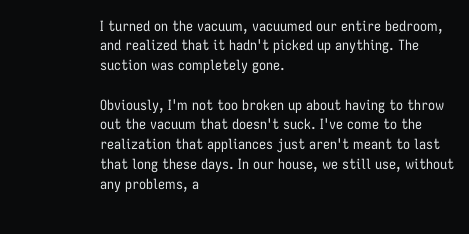I turned on the vacuum, vacuumed our entire bedroom, and realized that it hadn't picked up anything. The suction was completely gone.

Obviously, I'm not too broken up about having to throw out the vacuum that doesn't suck. I've come to the realization that appliances just aren't meant to last that long these days. In our house, we still use, without any problems, a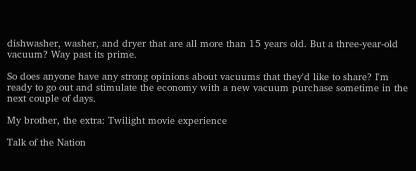dishwasher, washer, and dryer that are all more than 15 years old. But a three-year-old vacuum? Way past its prime.

So does anyone have any strong opinions about vacuums that they'd like to share? I'm ready to go out and stimulate the economy with a new vacuum purchase sometime in the next couple of days.

My brother, the extra: Twilight movie experience

Talk of the Nation